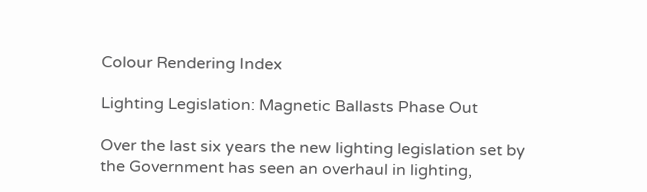Colour Rendering Index

Lighting Legislation: Magnetic Ballasts Phase Out

Over the last six years the new lighting legislation set by the Government has seen an overhaul in lighting,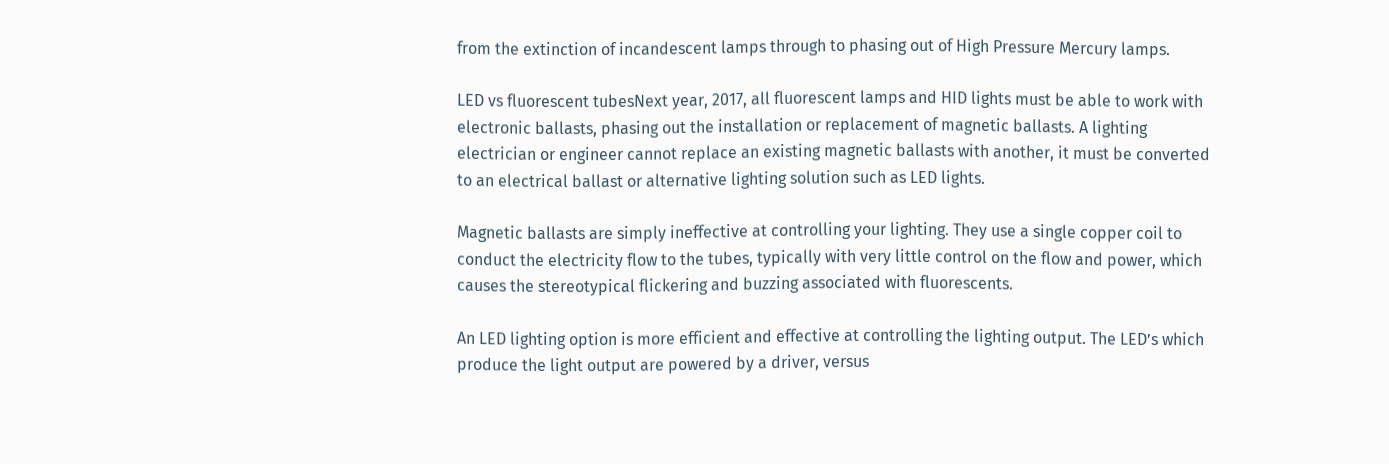from the extinction of incandescent lamps through to phasing out of High Pressure Mercury lamps.

LED vs fluorescent tubesNext year, 2017, all fluorescent lamps and HID lights must be able to work with electronic ballasts, phasing out the installation or replacement of magnetic ballasts. A lighting electrician or engineer cannot replace an existing magnetic ballasts with another, it must be converted to an electrical ballast or alternative lighting solution such as LED lights.

Magnetic ballasts are simply ineffective at controlling your lighting. They use a single copper coil to conduct the electricity flow to the tubes, typically with very little control on the flow and power, which causes the stereotypical flickering and buzzing associated with fluorescents.

An LED lighting option is more efficient and effective at controlling the lighting output. The LED’s which produce the light output are powered by a driver, versus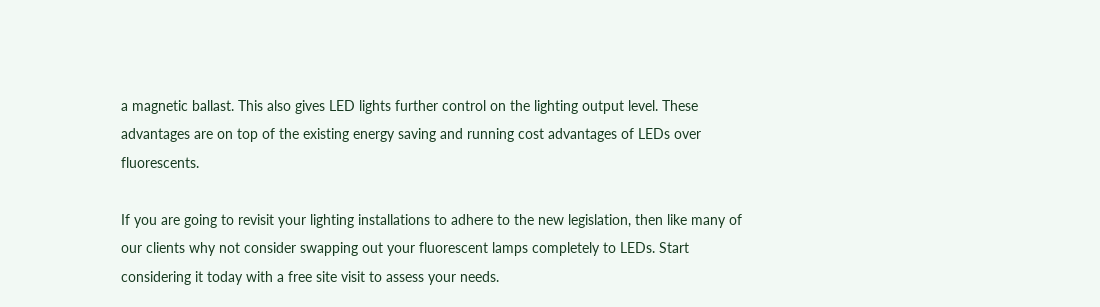a magnetic ballast. This also gives LED lights further control on the lighting output level. These advantages are on top of the existing energy saving and running cost advantages of LEDs over fluorescents.

If you are going to revisit your lighting installations to adhere to the new legislation, then like many of our clients why not consider swapping out your fluorescent lamps completely to LEDs. Start considering it today with a free site visit to assess your needs.